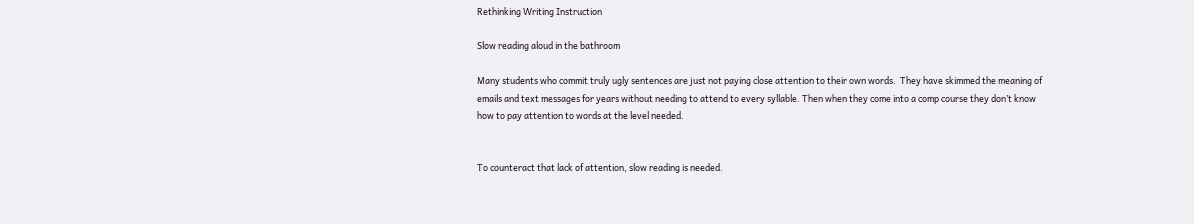Rethinking Writing Instruction

Slow reading aloud in the bathroom

Many students who commit truly ugly sentences are just not paying close attention to their own words.  They have skimmed the meaning of emails and text messages for years without needing to attend to every syllable. Then when they come into a comp course they don’t know how to pay attention to words at the level needed.


To counteract that lack of attention, slow reading is needed.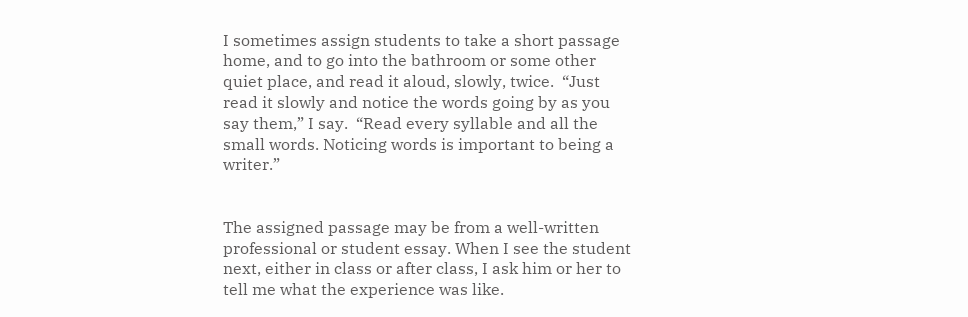I sometimes assign students to take a short passage home, and to go into the bathroom or some other quiet place, and read it aloud, slowly, twice.  “Just read it slowly and notice the words going by as you say them,” I say.  “Read every syllable and all the small words. Noticing words is important to being a writer.”


The assigned passage may be from a well-written professional or student essay. When I see the student next, either in class or after class, I ask him or her to tell me what the experience was like.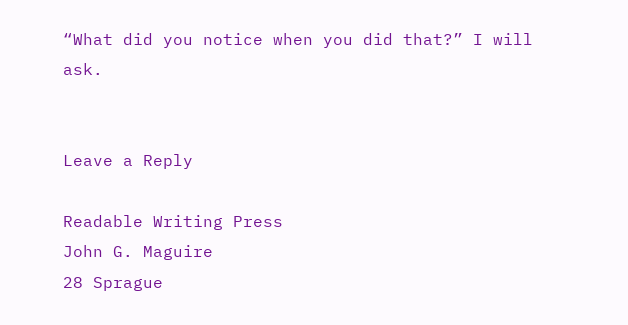“What did you notice when you did that?” I will ask.


Leave a Reply

Readable Writing Press
John G. Maguire
28 Sprague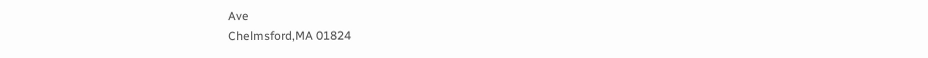Ave
Chelmsford,MA 01824